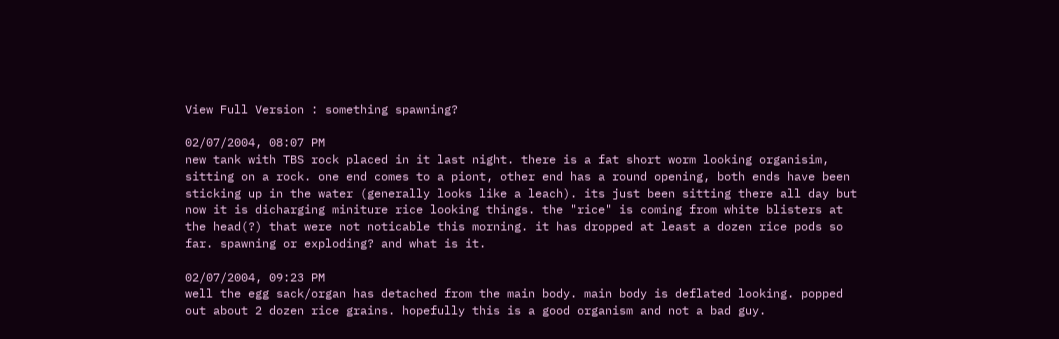View Full Version : something spawning?

02/07/2004, 08:07 PM
new tank with TBS rock placed in it last night. there is a fat short worm looking organisim, sitting on a rock. one end comes to a piont, other end has a round opening, both ends have been sticking up in the water (generally looks like a leach). its just been sitting there all day but now it is dicharging miniture rice looking things. the "rice" is coming from white blisters at the head(?) that were not noticable this morning. it has dropped at least a dozen rice pods so far. spawning or exploding? and what is it.

02/07/2004, 09:23 PM
well the egg sack/organ has detached from the main body. main body is deflated looking. popped out about 2 dozen rice grains. hopefully this is a good organism and not a bad guy.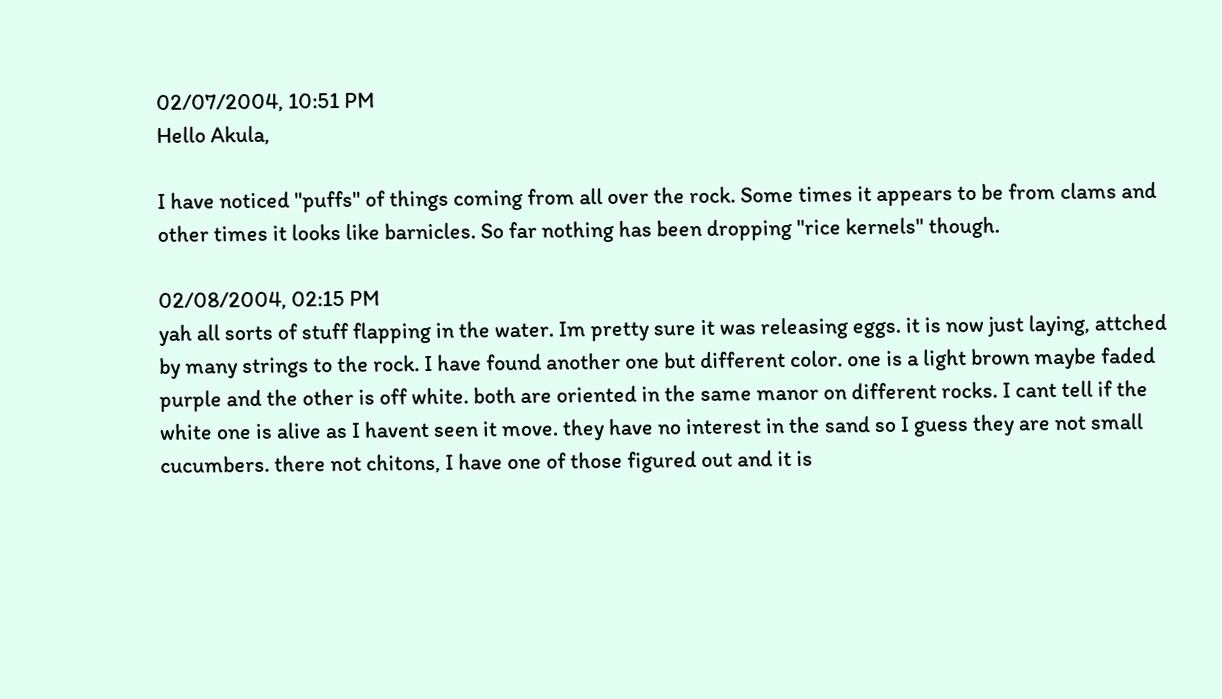02/07/2004, 10:51 PM
Hello Akula,

I have noticed "puffs" of things coming from all over the rock. Some times it appears to be from clams and other times it looks like barnicles. So far nothing has been dropping "rice kernels" though.

02/08/2004, 02:15 PM
yah all sorts of stuff flapping in the water. Im pretty sure it was releasing eggs. it is now just laying, attched by many strings to the rock. I have found another one but different color. one is a light brown maybe faded purple and the other is off white. both are oriented in the same manor on different rocks. I cant tell if the white one is alive as I havent seen it move. they have no interest in the sand so I guess they are not small cucumbers. there not chitons, I have one of those figured out and it is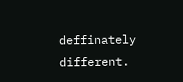deffinately different.